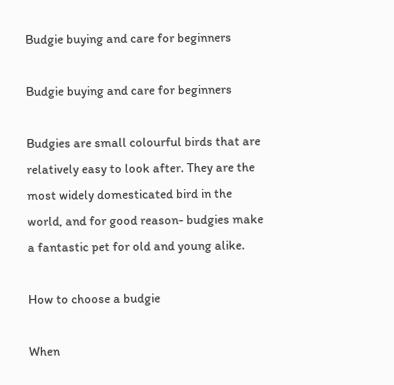Budgie buying and care for beginners

Budgie buying and care for beginners

Budgies are small colourful birds that are relatively easy to look after. They are the most widely domesticated bird in the world, and for good reason- budgies make a fantastic pet for old and young alike.

How to choose a budgie

When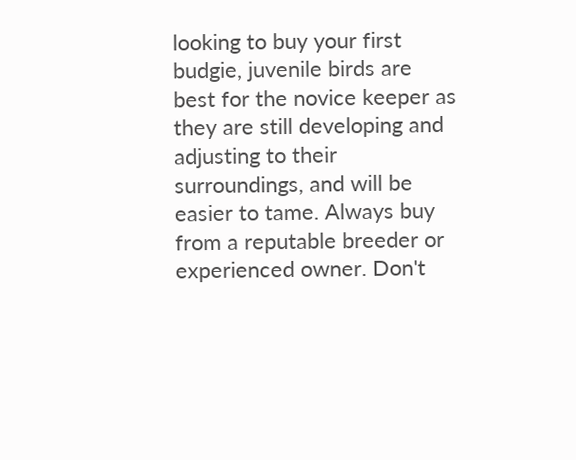looking to buy your first budgie, juvenile birds are best for the novice keeper as they are still developing and adjusting to their surroundings, and will be easier to tame. Always buy from a reputable breeder or experienced owner. Don't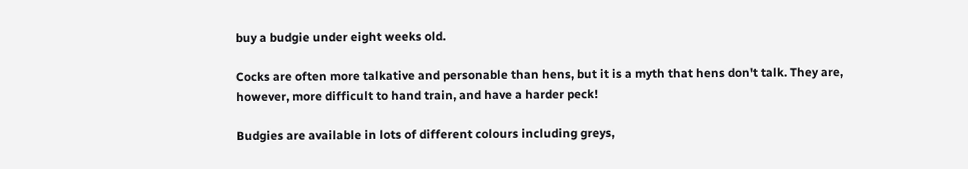buy a budgie under eight weeks old.

Cocks are often more talkative and personable than hens, but it is a myth that hens don't talk. They are, however, more difficult to hand train, and have a harder peck!

Budgies are available in lots of different colours including greys,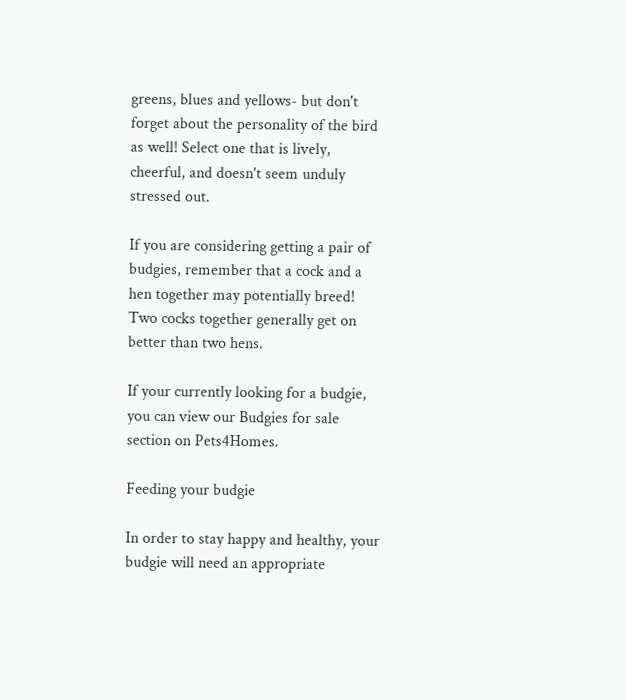greens, blues and yellows- but don't forget about the personality of the bird as well! Select one that is lively, cheerful, and doesn't seem unduly stressed out.

If you are considering getting a pair of budgies, remember that a cock and a hen together may potentially breed! Two cocks together generally get on better than two hens.

If your currently looking for a budgie, you can view our Budgies for sale section on Pets4Homes.

Feeding your budgie

In order to stay happy and healthy, your budgie will need an appropriate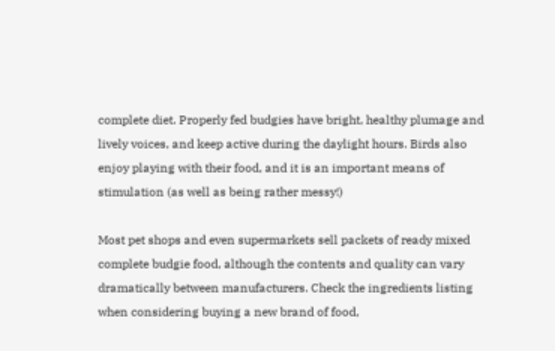complete diet. Properly fed budgies have bright, healthy plumage and lively voices, and keep active during the daylight hours. Birds also enjoy playing with their food, and it is an important means of stimulation (as well as being rather messy!)

Most pet shops and even supermarkets sell packets of ready mixed complete budgie food, although the contents and quality can vary dramatically between manufacturers. Check the ingredients listing when considering buying a new brand of food,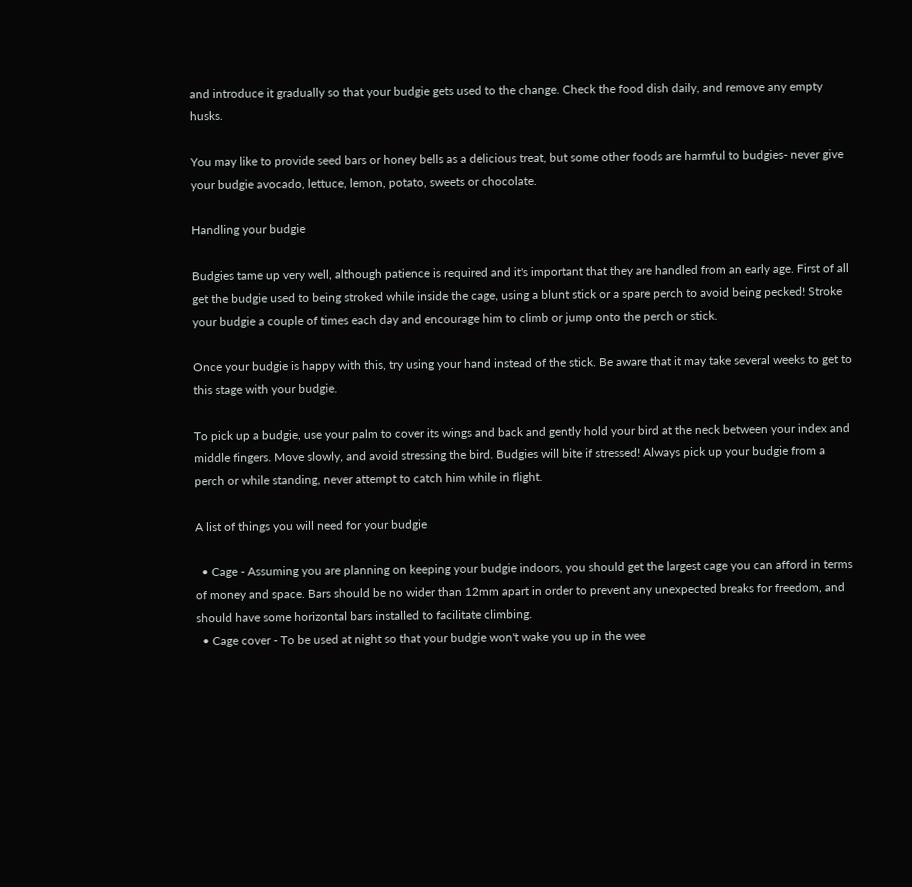and introduce it gradually so that your budgie gets used to the change. Check the food dish daily, and remove any empty husks.

You may like to provide seed bars or honey bells as a delicious treat, but some other foods are harmful to budgies- never give your budgie avocado, lettuce, lemon, potato, sweets or chocolate.

Handling your budgie

Budgies tame up very well, although patience is required and it's important that they are handled from an early age. First of all get the budgie used to being stroked while inside the cage, using a blunt stick or a spare perch to avoid being pecked! Stroke your budgie a couple of times each day and encourage him to climb or jump onto the perch or stick.

Once your budgie is happy with this, try using your hand instead of the stick. Be aware that it may take several weeks to get to this stage with your budgie.

To pick up a budgie, use your palm to cover its wings and back and gently hold your bird at the neck between your index and middle fingers. Move slowly, and avoid stressing the bird. Budgies will bite if stressed! Always pick up your budgie from a perch or while standing, never attempt to catch him while in flight.

A list of things you will need for your budgie

  • Cage - Assuming you are planning on keeping your budgie indoors, you should get the largest cage you can afford in terms of money and space. Bars should be no wider than 12mm apart in order to prevent any unexpected breaks for freedom, and should have some horizontal bars installed to facilitate climbing.
  • Cage cover - To be used at night so that your budgie won't wake you up in the wee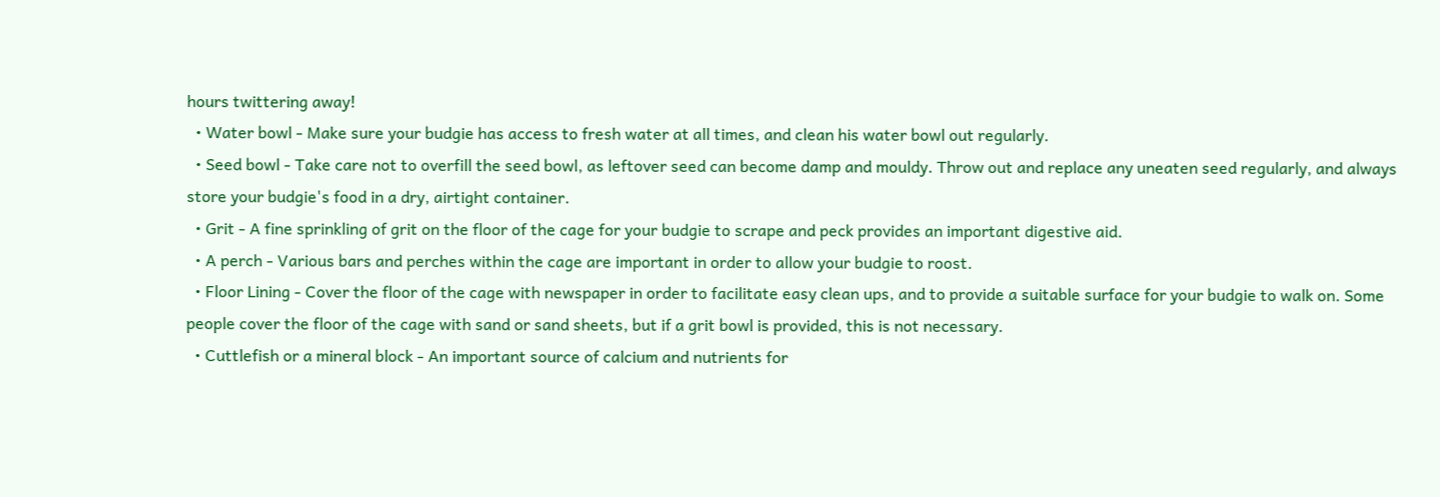hours twittering away!
  • Water bowl - Make sure your budgie has access to fresh water at all times, and clean his water bowl out regularly.
  • Seed bowl - Take care not to overfill the seed bowl, as leftover seed can become damp and mouldy. Throw out and replace any uneaten seed regularly, and always store your budgie's food in a dry, airtight container.
  • Grit - A fine sprinkling of grit on the floor of the cage for your budgie to scrape and peck provides an important digestive aid.
  • A perch - Various bars and perches within the cage are important in order to allow your budgie to roost.
  • Floor Lining - Cover the floor of the cage with newspaper in order to facilitate easy clean ups, and to provide a suitable surface for your budgie to walk on. Some people cover the floor of the cage with sand or sand sheets, but if a grit bowl is provided, this is not necessary.
  • Cuttlefish or a mineral block - An important source of calcium and nutrients for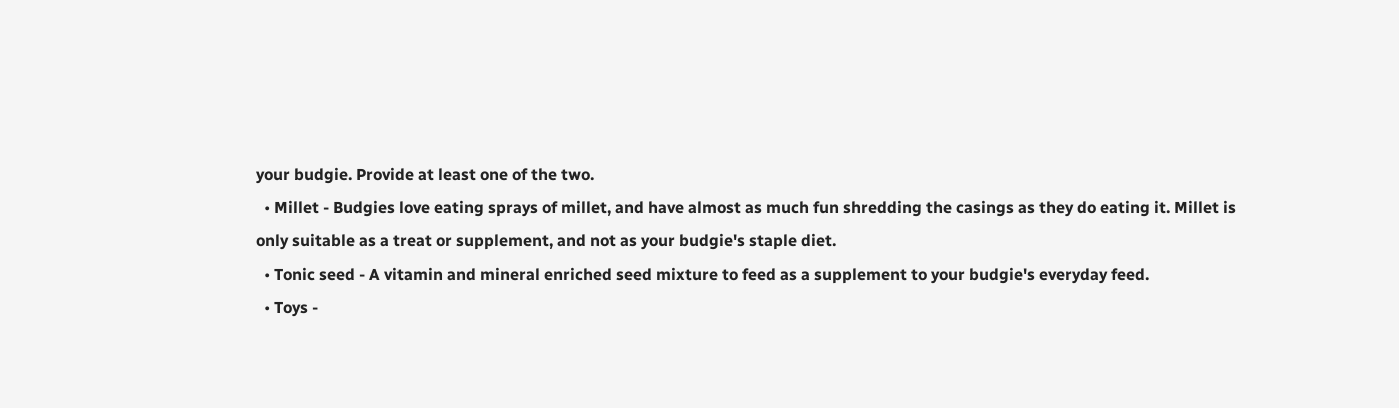your budgie. Provide at least one of the two.
  • Millet - Budgies love eating sprays of millet, and have almost as much fun shredding the casings as they do eating it. Millet is only suitable as a treat or supplement, and not as your budgie's staple diet.
  • Tonic seed - A vitamin and mineral enriched seed mixture to feed as a supplement to your budgie's everyday feed.
  • Toys -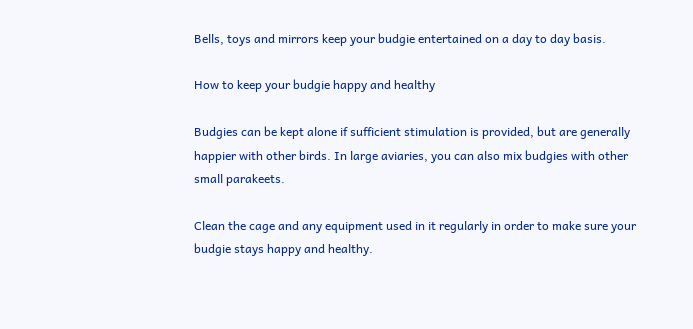Bells, toys and mirrors keep your budgie entertained on a day to day basis.

How to keep your budgie happy and healthy

Budgies can be kept alone if sufficient stimulation is provided, but are generally happier with other birds. In large aviaries, you can also mix budgies with other small parakeets.

Clean the cage and any equipment used in it regularly in order to make sure your budgie stays happy and healthy.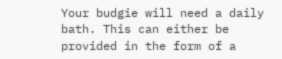Your budgie will need a daily bath. This can either be provided in the form of a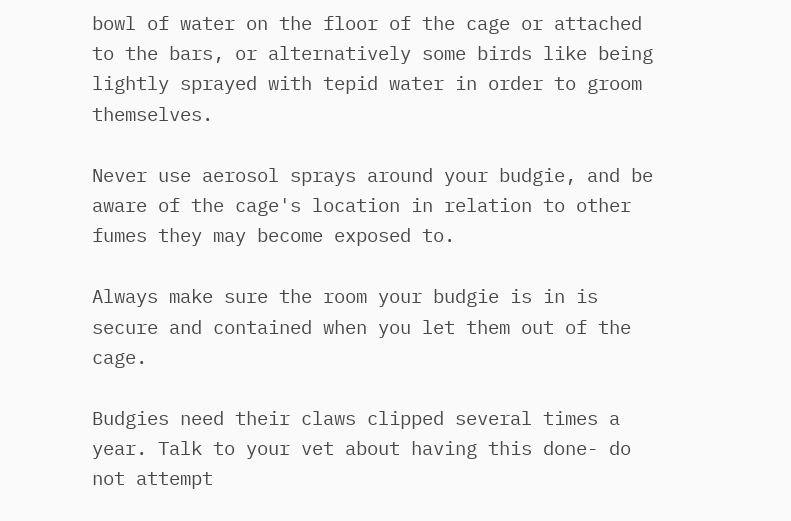bowl of water on the floor of the cage or attached to the bars, or alternatively some birds like being lightly sprayed with tepid water in order to groom themselves.

Never use aerosol sprays around your budgie, and be aware of the cage's location in relation to other fumes they may become exposed to.

Always make sure the room your budgie is in is secure and contained when you let them out of the cage.

Budgies need their claws clipped several times a year. Talk to your vet about having this done- do not attempt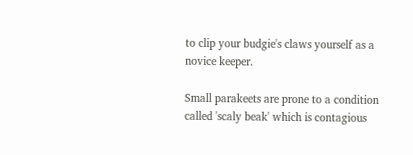to clip your budgie's claws yourself as a novice keeper.

Small parakeets are prone to a condition called 'scaly beak' which is contagious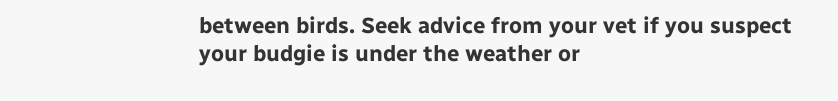between birds. Seek advice from your vet if you suspect your budgie is under the weather or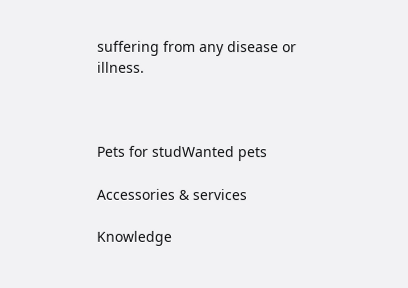suffering from any disease or illness.



Pets for studWanted pets

Accessories & services

Knowledge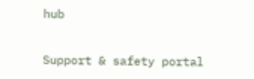hub


Support & safety portal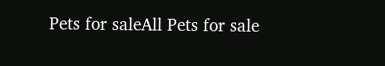Pets for saleAll Pets for sale